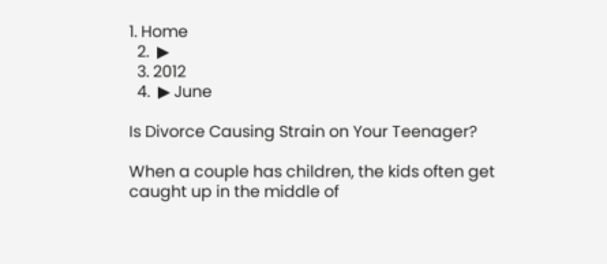1. Home
  2.  ▶
  3. 2012
  4.  ▶ June

Is Divorce Causing Strain on Your Teenager?

When a couple has children, the kids often get caught up in the middle of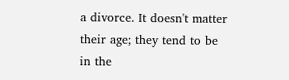a divorce. It doesn't matter their age; they tend to be in the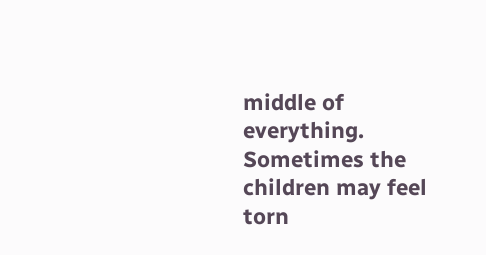middle of everything. Sometimes the children may feel torn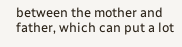between the mother and father, which can put a lot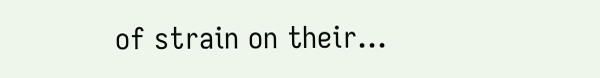of strain on their...